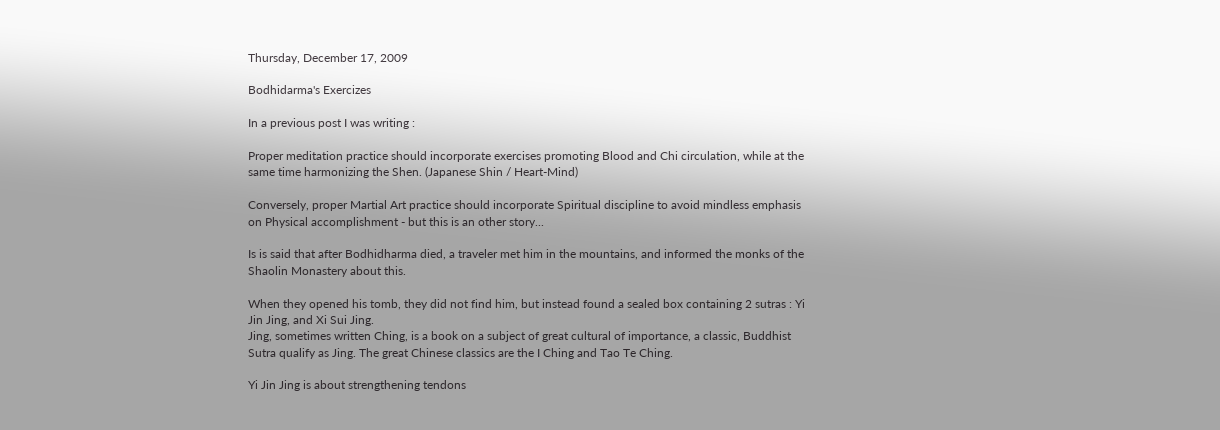Thursday, December 17, 2009

Bodhidarma's Exercizes

In a previous post I was writing :

Proper meditation practice should incorporate exercises promoting Blood and Chi circulation, while at the same time harmonizing the Shen. (Japanese Shin / Heart-Mind)

Conversely, proper Martial Art practice should incorporate Spiritual discipline to avoid mindless emphasis on Physical accomplishment - but this is an other story...

Is is said that after Bodhidharma died, a traveler met him in the mountains, and informed the monks of the Shaolin Monastery about this.

When they opened his tomb, they did not find him, but instead found a sealed box containing 2 sutras : Yi Jin Jing, and Xi Sui Jing.
Jing, sometimes written Ching, is a book on a subject of great cultural of importance, a classic, Buddhist Sutra qualify as Jing. The great Chinese classics are the I Ching and Tao Te Ching.

Yi Jin Jing is about strengthening tendons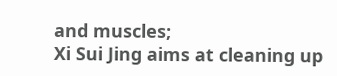and muscles;
Xi Sui Jing aims at cleaning up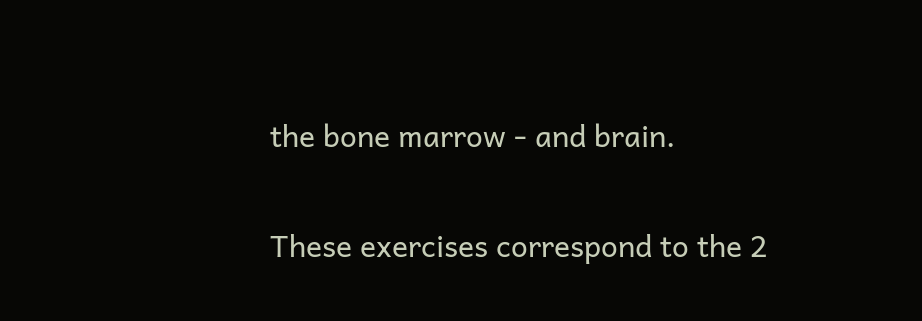the bone marrow - and brain.

These exercises correspond to the 2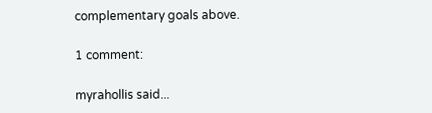complementary goals above.

1 comment:

myrahollis said...